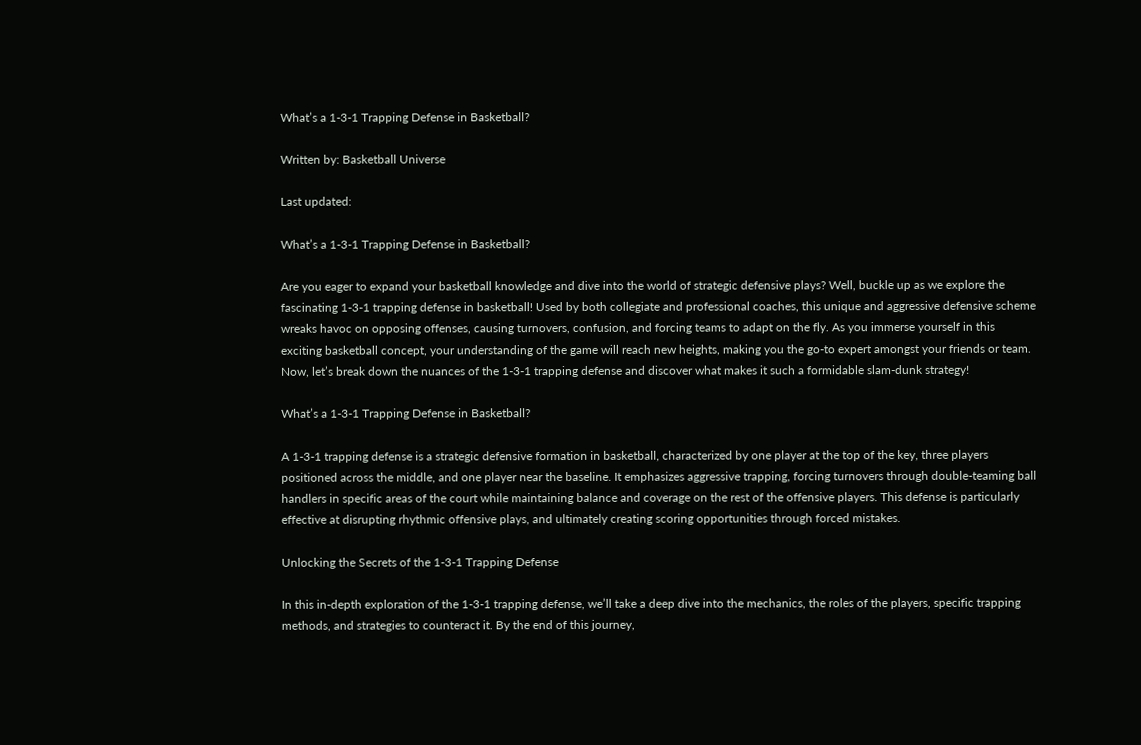What’s a 1-3-1 Trapping Defense in Basketball?

Written by: Basketball Universe

Last updated:

What’s a 1-3-1 Trapping Defense in Basketball?

Are you eager to expand your basketball knowledge and dive into the world of strategic defensive plays? Well, buckle up as we explore the fascinating 1-3-1 trapping defense in basketball! Used by both collegiate and professional coaches, this unique and aggressive defensive scheme wreaks havoc on opposing offenses, causing turnovers, confusion, and forcing teams to adapt on the fly. As you immerse yourself in this exciting basketball concept, your understanding of the game will reach new heights, making you the go-to expert amongst your friends or team. Now, let’s break down the nuances of the 1-3-1 trapping defense and discover what makes it such a formidable slam-dunk strategy!

What’s a 1-3-1 Trapping Defense in Basketball?

A 1-3-1 trapping defense is a strategic defensive formation in basketball, characterized by one player at the top of the key, three players positioned across the middle, and one player near the baseline. It emphasizes aggressive trapping, forcing turnovers through double-teaming ball handlers in specific areas of the court while maintaining balance and coverage on the rest of the offensive players. This defense is particularly effective at disrupting rhythmic offensive plays, and ultimately creating scoring opportunities through forced mistakes.

Unlocking the Secrets of the 1-3-1 Trapping Defense

In this in-depth exploration of the 1-3-1 trapping defense, we’ll take a deep dive into the mechanics, the roles of the players, specific trapping methods, and strategies to counteract it. By the end of this journey,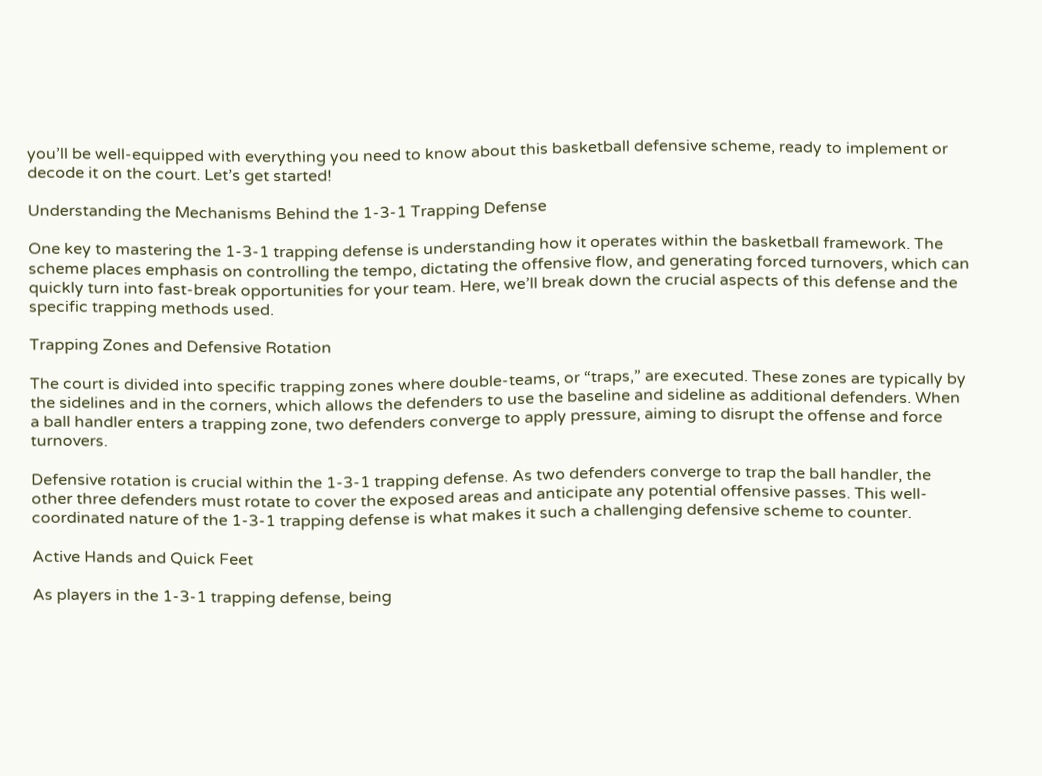you’ll be well-equipped with everything you need to know about this basketball defensive scheme, ready to implement or decode it on the court. Let’s get started!

Understanding the Mechanisms Behind the 1-3-1 Trapping Defense

One key to mastering the 1-3-1 trapping defense is understanding how it operates within the basketball framework. The scheme places emphasis on controlling the tempo, dictating the offensive flow, and generating forced turnovers, which can quickly turn into fast-break opportunities for your team. Here, we’ll break down the crucial aspects of this defense and the specific trapping methods used.

Trapping Zones and Defensive Rotation

The court is divided into specific trapping zones where double-teams, or “traps,” are executed. These zones are typically by the sidelines and in the corners, which allows the defenders to use the baseline and sideline as additional defenders. When a ball handler enters a trapping zone, two defenders converge to apply pressure, aiming to disrupt the offense and force turnovers.

Defensive rotation is crucial within the 1-3-1 trapping defense. As two defenders converge to trap the ball handler, the other three defenders must rotate to cover the exposed areas and anticipate any potential offensive passes. This well-coordinated nature of the 1-3-1 trapping defense is what makes it such a challenging defensive scheme to counter.

Active Hands and Quick Feet

As players in the 1-3-1 trapping defense, being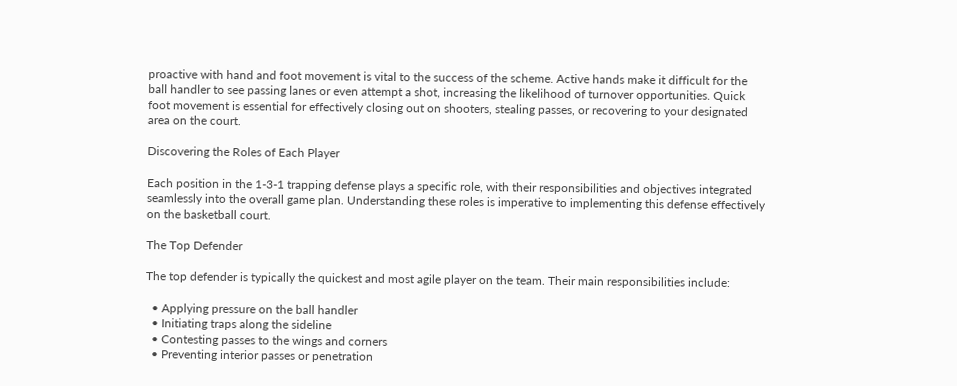proactive with hand and foot movement is vital to the success of the scheme. Active hands make it difficult for the ball handler to see passing lanes or even attempt a shot, increasing the likelihood of turnover opportunities. Quick foot movement is essential for effectively closing out on shooters, stealing passes, or recovering to your designated area on the court.

Discovering the Roles of Each Player

Each position in the 1-3-1 trapping defense plays a specific role, with their responsibilities and objectives integrated seamlessly into the overall game plan. Understanding these roles is imperative to implementing this defense effectively on the basketball court.

The Top Defender

The top defender is typically the quickest and most agile player on the team. Their main responsibilities include:

  • Applying pressure on the ball handler
  • Initiating traps along the sideline
  • Contesting passes to the wings and corners
  • Preventing interior passes or penetration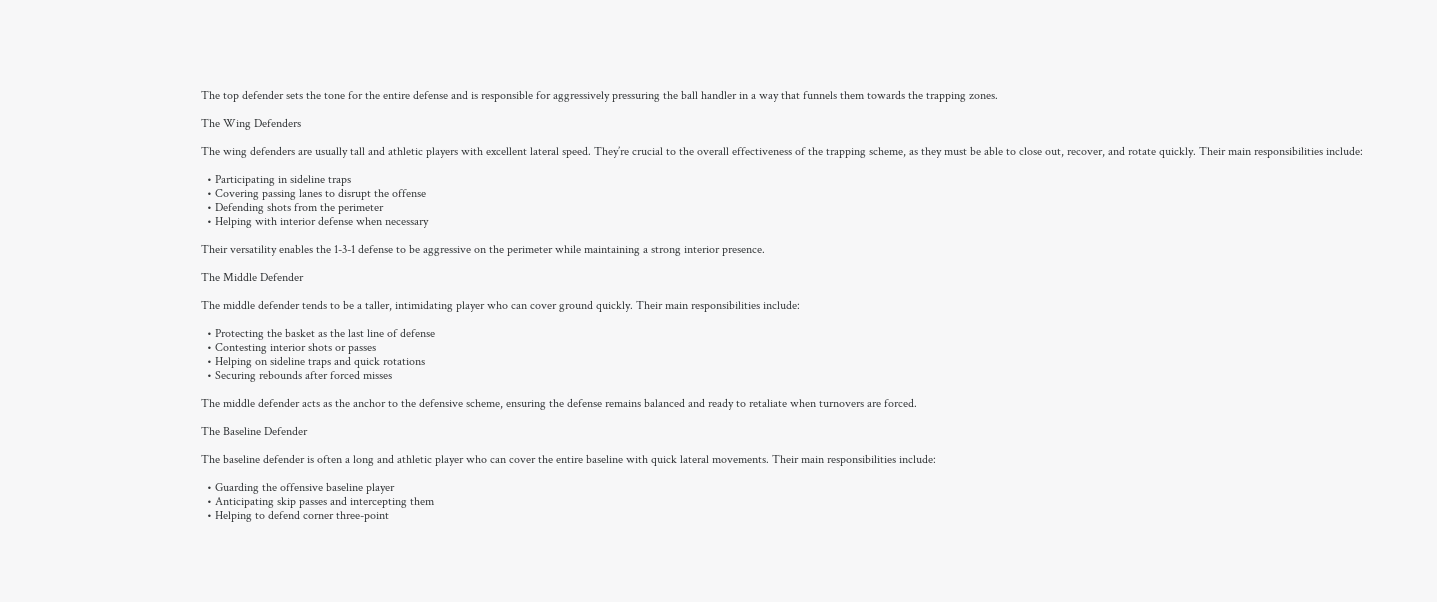The top defender sets the tone for the entire defense and is responsible for aggressively pressuring the ball handler in a way that funnels them towards the trapping zones.

The Wing Defenders

The wing defenders are usually tall and athletic players with excellent lateral speed. They’re crucial to the overall effectiveness of the trapping scheme, as they must be able to close out, recover, and rotate quickly. Their main responsibilities include:

  • Participating in sideline traps
  • Covering passing lanes to disrupt the offense
  • Defending shots from the perimeter
  • Helping with interior defense when necessary

Their versatility enables the 1-3-1 defense to be aggressive on the perimeter while maintaining a strong interior presence.

The Middle Defender

The middle defender tends to be a taller, intimidating player who can cover ground quickly. Their main responsibilities include:

  • Protecting the basket as the last line of defense
  • Contesting interior shots or passes
  • Helping on sideline traps and quick rotations
  • Securing rebounds after forced misses

The middle defender acts as the anchor to the defensive scheme, ensuring the defense remains balanced and ready to retaliate when turnovers are forced.

The Baseline Defender

The baseline defender is often a long and athletic player who can cover the entire baseline with quick lateral movements. Their main responsibilities include:

  • Guarding the offensive baseline player
  • Anticipating skip passes and intercepting them
  • Helping to defend corner three-point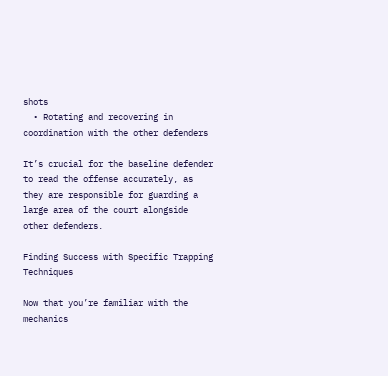shots
  • Rotating and recovering in coordination with the other defenders

It’s crucial for the baseline defender to read the offense accurately, as they are responsible for guarding a large area of the court alongside other defenders.

Finding Success with Specific Trapping Techniques

Now that you’re familiar with the mechanics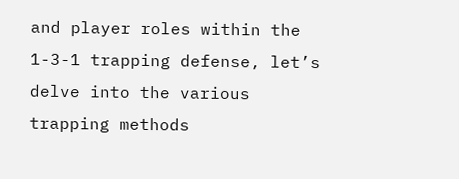and player roles within the 1-3-1 trapping defense, let’s delve into the various trapping methods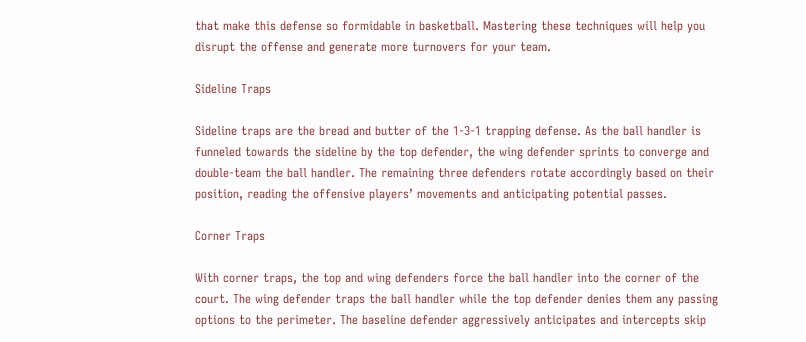that make this defense so formidable in basketball. Mastering these techniques will help you disrupt the offense and generate more turnovers for your team.

Sideline Traps

Sideline traps are the bread and butter of the 1-3-1 trapping defense. As the ball handler is funneled towards the sideline by the top defender, the wing defender sprints to converge and double-team the ball handler. The remaining three defenders rotate accordingly based on their position, reading the offensive players’ movements and anticipating potential passes.

Corner Traps

With corner traps, the top and wing defenders force the ball handler into the corner of the court. The wing defender traps the ball handler while the top defender denies them any passing options to the perimeter. The baseline defender aggressively anticipates and intercepts skip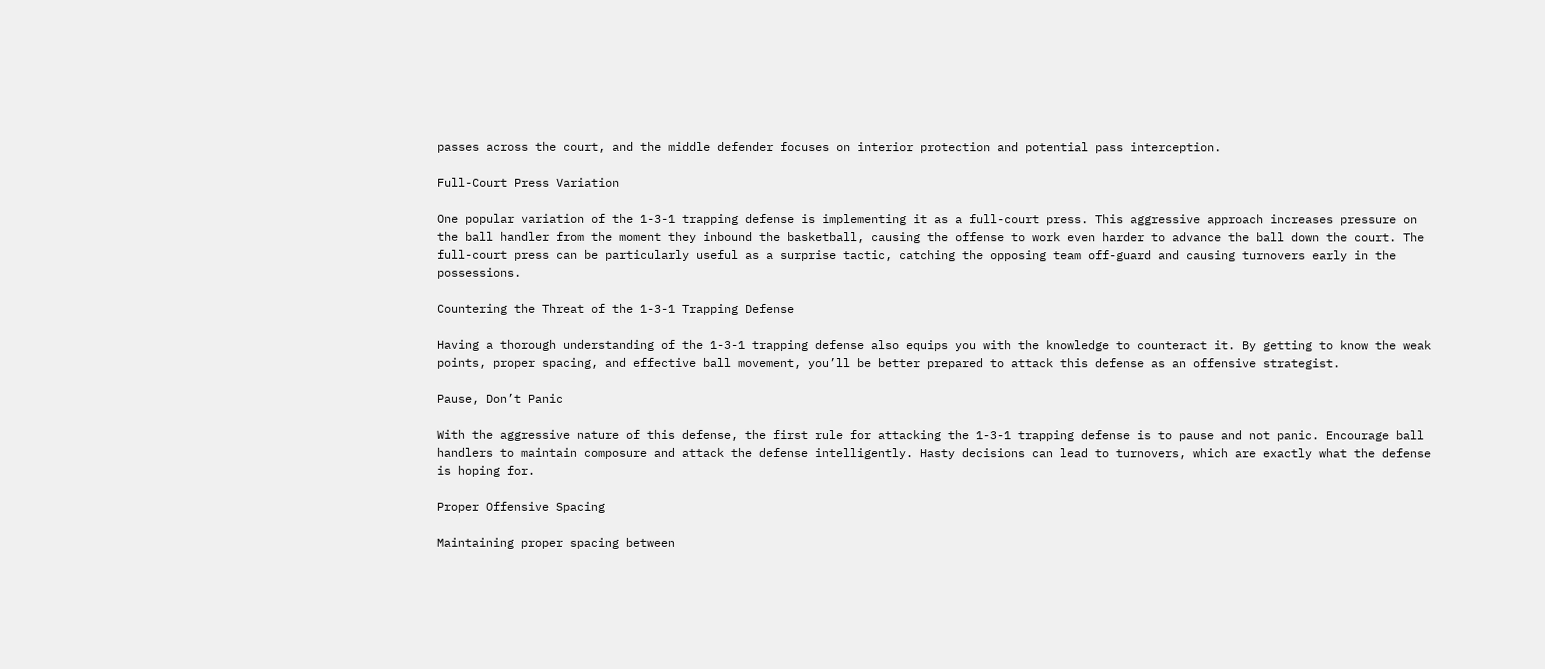passes across the court, and the middle defender focuses on interior protection and potential pass interception.

Full-Court Press Variation

One popular variation of the 1-3-1 trapping defense is implementing it as a full-court press. This aggressive approach increases pressure on the ball handler from the moment they inbound the basketball, causing the offense to work even harder to advance the ball down the court. The full-court press can be particularly useful as a surprise tactic, catching the opposing team off-guard and causing turnovers early in the possessions.

Countering the Threat of the 1-3-1 Trapping Defense

Having a thorough understanding of the 1-3-1 trapping defense also equips you with the knowledge to counteract it. By getting to know the weak points, proper spacing, and effective ball movement, you’ll be better prepared to attack this defense as an offensive strategist.

Pause, Don’t Panic

With the aggressive nature of this defense, the first rule for attacking the 1-3-1 trapping defense is to pause and not panic. Encourage ball handlers to maintain composure and attack the defense intelligently. Hasty decisions can lead to turnovers, which are exactly what the defense is hoping for.

Proper Offensive Spacing

Maintaining proper spacing between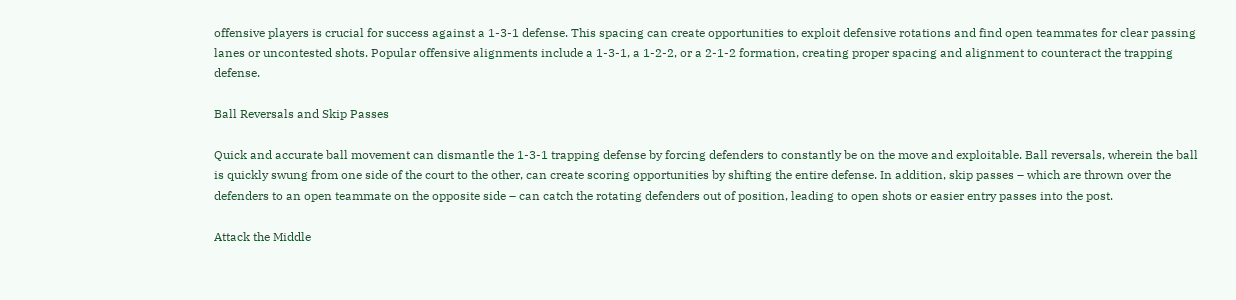offensive players is crucial for success against a 1-3-1 defense. This spacing can create opportunities to exploit defensive rotations and find open teammates for clear passing lanes or uncontested shots. Popular offensive alignments include a 1-3-1, a 1-2-2, or a 2-1-2 formation, creating proper spacing and alignment to counteract the trapping defense.

Ball Reversals and Skip Passes

Quick and accurate ball movement can dismantle the 1-3-1 trapping defense by forcing defenders to constantly be on the move and exploitable. Ball reversals, wherein the ball is quickly swung from one side of the court to the other, can create scoring opportunities by shifting the entire defense. In addition, skip passes – which are thrown over the defenders to an open teammate on the opposite side – can catch the rotating defenders out of position, leading to open shots or easier entry passes into the post.

Attack the Middle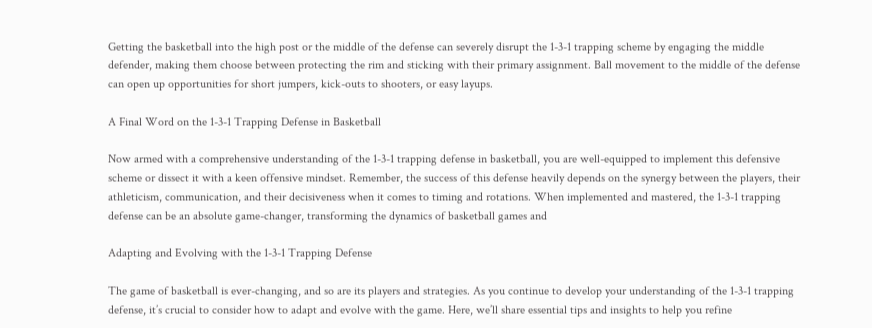Getting the basketball into the high post or the middle of the defense can severely disrupt the 1-3-1 trapping scheme by engaging the middle defender, making them choose between protecting the rim and sticking with their primary assignment. Ball movement to the middle of the defense can open up opportunities for short jumpers, kick-outs to shooters, or easy layups.

A Final Word on the 1-3-1 Trapping Defense in Basketball

Now armed with a comprehensive understanding of the 1-3-1 trapping defense in basketball, you are well-equipped to implement this defensive scheme or dissect it with a keen offensive mindset. Remember, the success of this defense heavily depends on the synergy between the players, their athleticism, communication, and their decisiveness when it comes to timing and rotations. When implemented and mastered, the 1-3-1 trapping defense can be an absolute game-changer, transforming the dynamics of basketball games and

Adapting and Evolving with the 1-3-1 Trapping Defense

The game of basketball is ever-changing, and so are its players and strategies. As you continue to develop your understanding of the 1-3-1 trapping defense, it’s crucial to consider how to adapt and evolve with the game. Here, we’ll share essential tips and insights to help you refine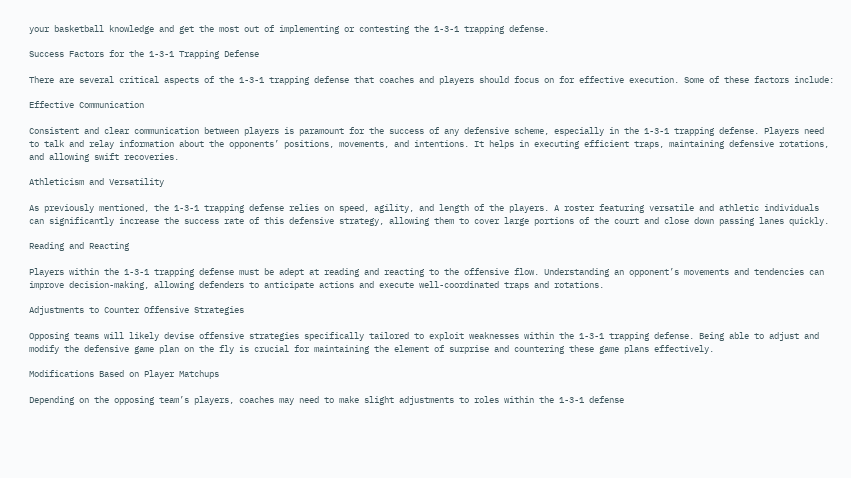your basketball knowledge and get the most out of implementing or contesting the 1-3-1 trapping defense.

Success Factors for the 1-3-1 Trapping Defense

There are several critical aspects of the 1-3-1 trapping defense that coaches and players should focus on for effective execution. Some of these factors include:

Effective Communication

Consistent and clear communication between players is paramount for the success of any defensive scheme, especially in the 1-3-1 trapping defense. Players need to talk and relay information about the opponents’ positions, movements, and intentions. It helps in executing efficient traps, maintaining defensive rotations, and allowing swift recoveries.

Athleticism and Versatility

As previously mentioned, the 1-3-1 trapping defense relies on speed, agility, and length of the players. A roster featuring versatile and athletic individuals can significantly increase the success rate of this defensive strategy, allowing them to cover large portions of the court and close down passing lanes quickly.

Reading and Reacting

Players within the 1-3-1 trapping defense must be adept at reading and reacting to the offensive flow. Understanding an opponent’s movements and tendencies can improve decision-making, allowing defenders to anticipate actions and execute well-coordinated traps and rotations.

Adjustments to Counter Offensive Strategies

Opposing teams will likely devise offensive strategies specifically tailored to exploit weaknesses within the 1-3-1 trapping defense. Being able to adjust and modify the defensive game plan on the fly is crucial for maintaining the element of surprise and countering these game plans effectively.

Modifications Based on Player Matchups

Depending on the opposing team’s players, coaches may need to make slight adjustments to roles within the 1-3-1 defense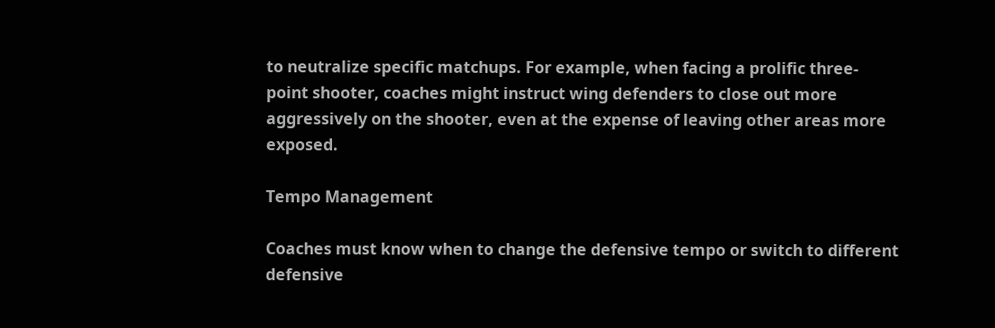to neutralize specific matchups. For example, when facing a prolific three-point shooter, coaches might instruct wing defenders to close out more aggressively on the shooter, even at the expense of leaving other areas more exposed.

Tempo Management

Coaches must know when to change the defensive tempo or switch to different defensive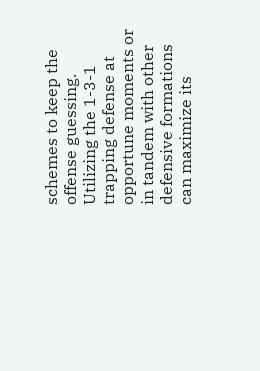schemes to keep the offense guessing. Utilizing the 1-3-1 trapping defense at opportune moments or in tandem with other defensive formations can maximize its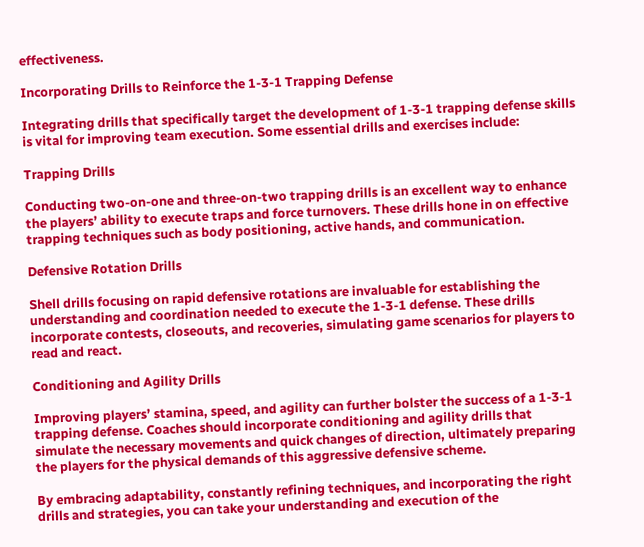effectiveness.

Incorporating Drills to Reinforce the 1-3-1 Trapping Defense

Integrating drills that specifically target the development of 1-3-1 trapping defense skills is vital for improving team execution. Some essential drills and exercises include:

Trapping Drills

Conducting two-on-one and three-on-two trapping drills is an excellent way to enhance the players’ ability to execute traps and force turnovers. These drills hone in on effective trapping techniques such as body positioning, active hands, and communication.

Defensive Rotation Drills

Shell drills focusing on rapid defensive rotations are invaluable for establishing the understanding and coordination needed to execute the 1-3-1 defense. These drills incorporate contests, closeouts, and recoveries, simulating game scenarios for players to read and react.

Conditioning and Agility Drills

Improving players’ stamina, speed, and agility can further bolster the success of a 1-3-1 trapping defense. Coaches should incorporate conditioning and agility drills that simulate the necessary movements and quick changes of direction, ultimately preparing the players for the physical demands of this aggressive defensive scheme.

By embracing adaptability, constantly refining techniques, and incorporating the right drills and strategies, you can take your understanding and execution of the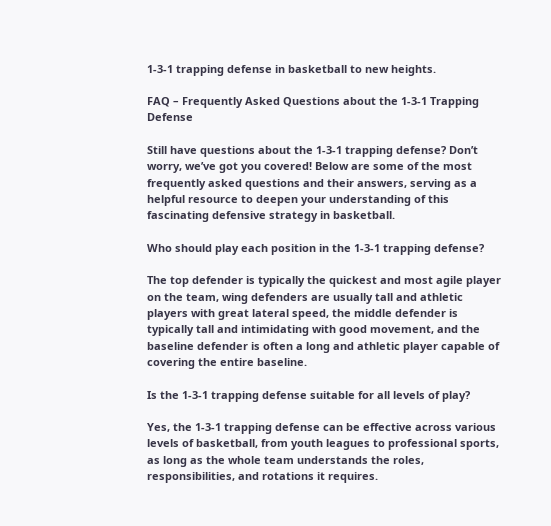1-3-1 trapping defense in basketball to new heights.

FAQ – Frequently Asked Questions about the 1-3-1 Trapping Defense

Still have questions about the 1-3-1 trapping defense? Don’t worry, we’ve got you covered! Below are some of the most frequently asked questions and their answers, serving as a helpful resource to deepen your understanding of this fascinating defensive strategy in basketball.

Who should play each position in the 1-3-1 trapping defense?

The top defender is typically the quickest and most agile player on the team, wing defenders are usually tall and athletic players with great lateral speed, the middle defender is typically tall and intimidating with good movement, and the baseline defender is often a long and athletic player capable of covering the entire baseline.

Is the 1-3-1 trapping defense suitable for all levels of play?

Yes, the 1-3-1 trapping defense can be effective across various levels of basketball, from youth leagues to professional sports, as long as the whole team understands the roles, responsibilities, and rotations it requires.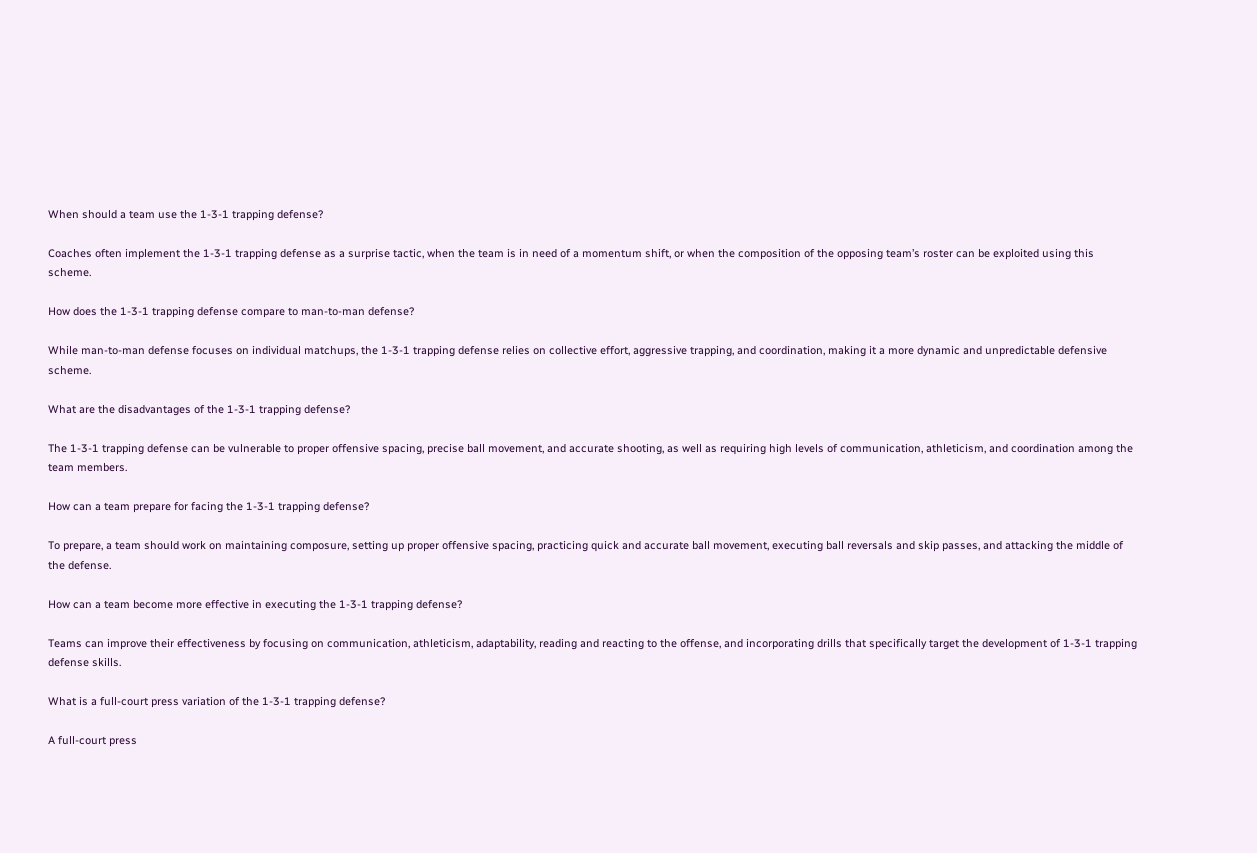When should a team use the 1-3-1 trapping defense?

Coaches often implement the 1-3-1 trapping defense as a surprise tactic, when the team is in need of a momentum shift, or when the composition of the opposing team’s roster can be exploited using this scheme.

How does the 1-3-1 trapping defense compare to man-to-man defense?

While man-to-man defense focuses on individual matchups, the 1-3-1 trapping defense relies on collective effort, aggressive trapping, and coordination, making it a more dynamic and unpredictable defensive scheme.

What are the disadvantages of the 1-3-1 trapping defense?

The 1-3-1 trapping defense can be vulnerable to proper offensive spacing, precise ball movement, and accurate shooting, as well as requiring high levels of communication, athleticism, and coordination among the team members.

How can a team prepare for facing the 1-3-1 trapping defense?

To prepare, a team should work on maintaining composure, setting up proper offensive spacing, practicing quick and accurate ball movement, executing ball reversals and skip passes, and attacking the middle of the defense.

How can a team become more effective in executing the 1-3-1 trapping defense?

Teams can improve their effectiveness by focusing on communication, athleticism, adaptability, reading and reacting to the offense, and incorporating drills that specifically target the development of 1-3-1 trapping defense skills.

What is a full-court press variation of the 1-3-1 trapping defense?

A full-court press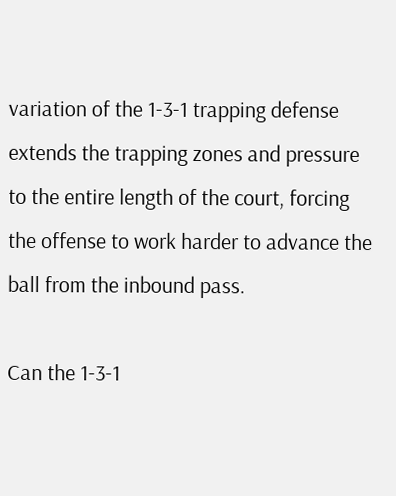variation of the 1-3-1 trapping defense extends the trapping zones and pressure to the entire length of the court, forcing the offense to work harder to advance the ball from the inbound pass.

Can the 1-3-1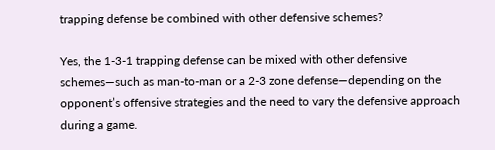trapping defense be combined with other defensive schemes?

Yes, the 1-3-1 trapping defense can be mixed with other defensive schemes—such as man-to-man or a 2-3 zone defense—depending on the opponent’s offensive strategies and the need to vary the defensive approach during a game.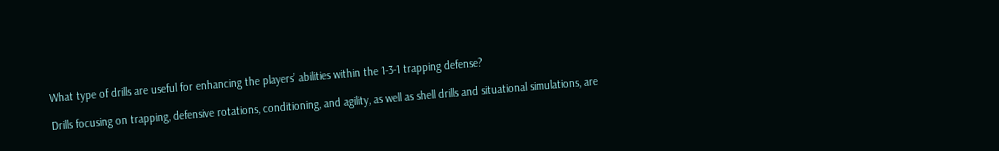What type of drills are useful for enhancing the players’ abilities within the 1-3-1 trapping defense?

Drills focusing on trapping, defensive rotations, conditioning, and agility, as well as shell drills and situational simulations, are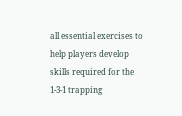all essential exercises to help players develop skills required for the 1-3-1 trapping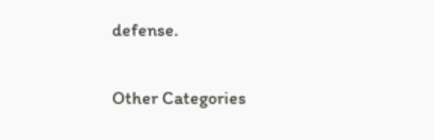defense.

Other Categories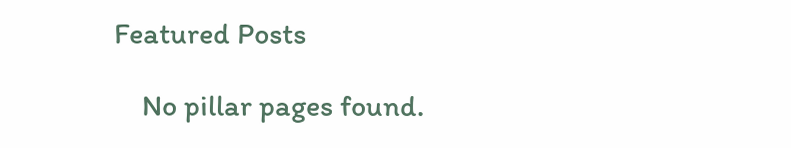Featured Posts

    No pillar pages found.